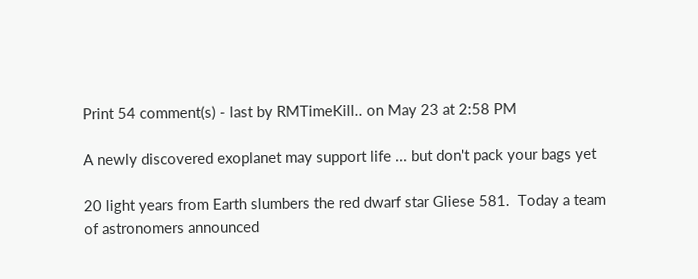Print 54 comment(s) - last by RMTimeKill.. on May 23 at 2:58 PM

A newly discovered exoplanet may support life ... but don't pack your bags yet

20 light years from Earth slumbers the red dwarf star Gliese 581.  Today a team of astronomers announced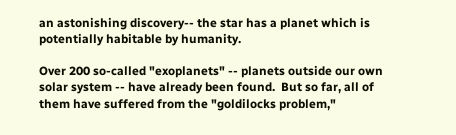an astonishing discovery-- the star has a planet which is potentially habitable by humanity.

Over 200 so-called "exoplanets" -- planets outside our own solar system -- have already been found.  But so far, all of them have suffered from the "goldilocks problem,"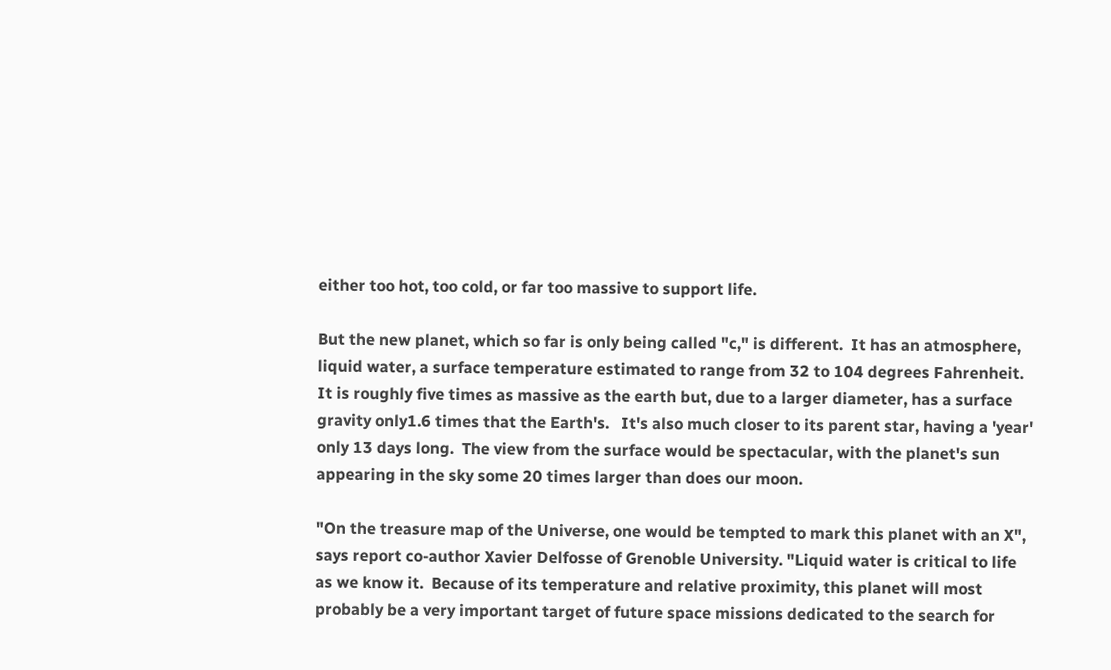either too hot, too cold, or far too massive to support life.

But the new planet, which so far is only being called "c," is different.  It has an atmosphere, liquid water, a surface temperature estimated to range from 32 to 104 degrees Fahrenheit.  It is roughly five times as massive as the earth but, due to a larger diameter, has a surface gravity only1.6 times that the Earth's.   It's also much closer to its parent star, having a 'year' only 13 days long.  The view from the surface would be spectacular, with the planet's sun appearing in the sky some 20 times larger than does our moon.

"On the treasure map of the Universe, one would be tempted to mark this planet with an X", says report co-author Xavier Delfosse of Grenoble University. "Liquid water is critical to life as we know it.  Because of its temperature and relative proximity, this planet will most probably be a very important target of future space missions dedicated to the search for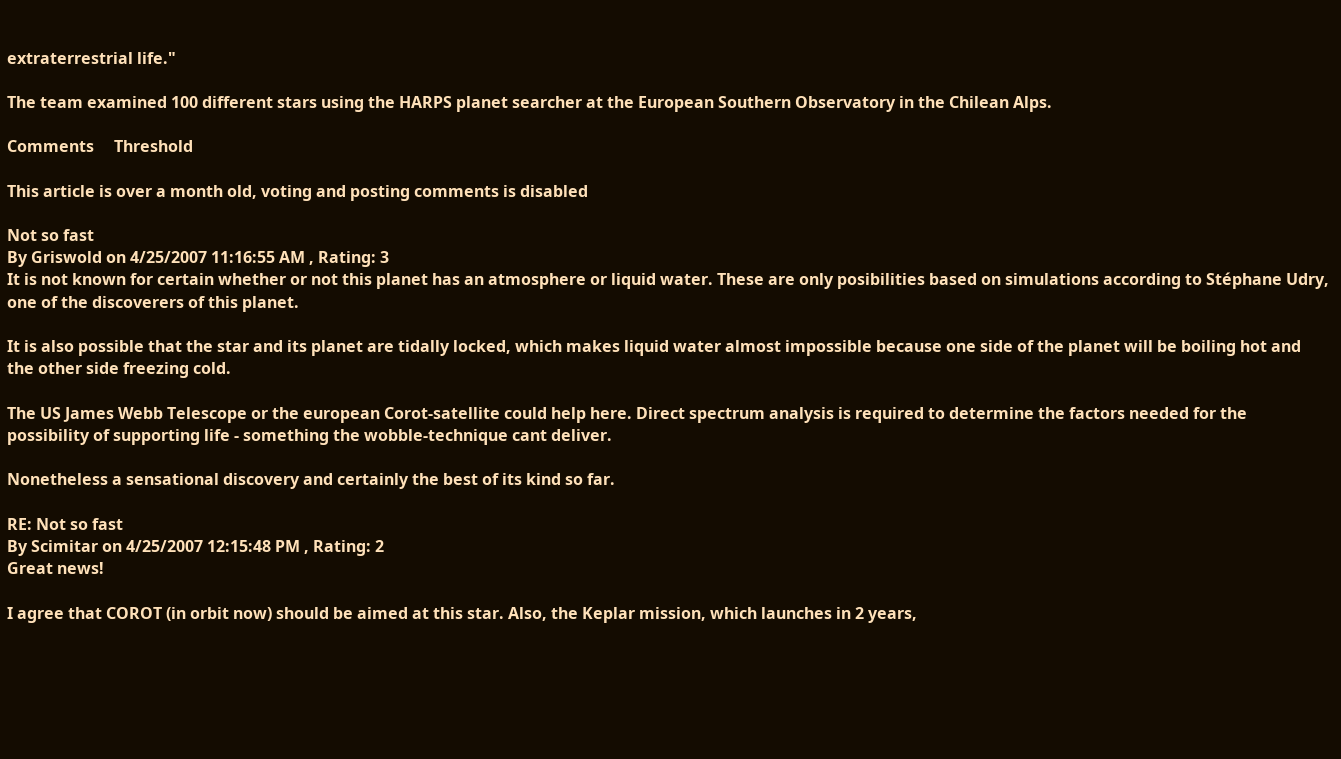extraterrestrial life."

The team examined 100 different stars using the HARPS planet searcher at the European Southern Observatory in the Chilean Alps.

Comments     Threshold

This article is over a month old, voting and posting comments is disabled

Not so fast
By Griswold on 4/25/2007 11:16:55 AM , Rating: 3
It is not known for certain whether or not this planet has an atmosphere or liquid water. These are only posibilities based on simulations according to Stéphane Udry, one of the discoverers of this planet.

It is also possible that the star and its planet are tidally locked, which makes liquid water almost impossible because one side of the planet will be boiling hot and the other side freezing cold.

The US James Webb Telescope or the european Corot-satellite could help here. Direct spectrum analysis is required to determine the factors needed for the possibility of supporting life - something the wobble-technique cant deliver.

Nonetheless a sensational discovery and certainly the best of its kind so far.

RE: Not so fast
By Scimitar on 4/25/2007 12:15:48 PM , Rating: 2
Great news!

I agree that COROT (in orbit now) should be aimed at this star. Also, the Keplar mission, which launches in 2 years,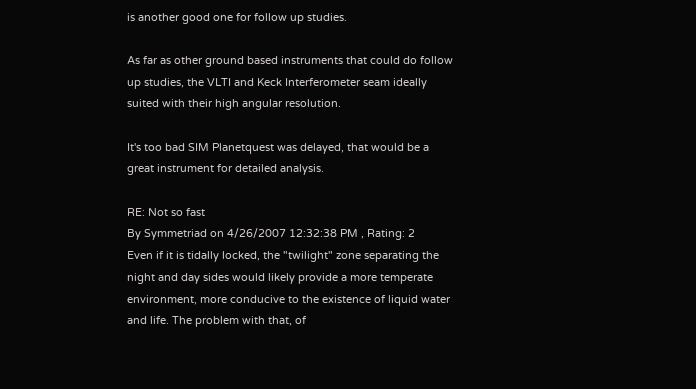is another good one for follow up studies.

As far as other ground based instruments that could do follow up studies, the VLTI and Keck Interferometer seam ideally suited with their high angular resolution.

It's too bad SIM Planetquest was delayed, that would be a great instrument for detailed analysis.

RE: Not so fast
By Symmetriad on 4/26/2007 12:32:38 PM , Rating: 2
Even if it is tidally locked, the "twilight" zone separating the night and day sides would likely provide a more temperate environment, more conducive to the existence of liquid water and life. The problem with that, of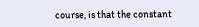course, is that the constant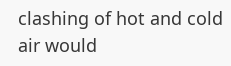clashing of hot and cold air would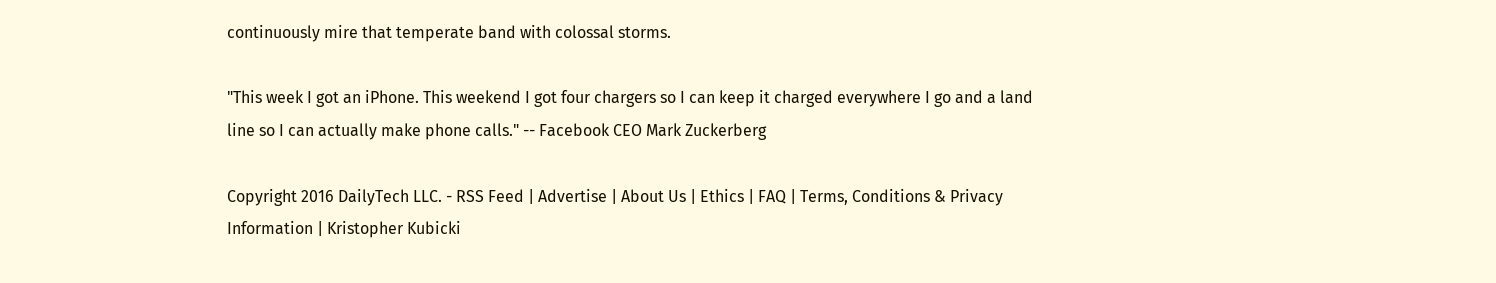continuously mire that temperate band with colossal storms.

"This week I got an iPhone. This weekend I got four chargers so I can keep it charged everywhere I go and a land line so I can actually make phone calls." -- Facebook CEO Mark Zuckerberg

Copyright 2016 DailyTech LLC. - RSS Feed | Advertise | About Us | Ethics | FAQ | Terms, Conditions & Privacy Information | Kristopher Kubicki